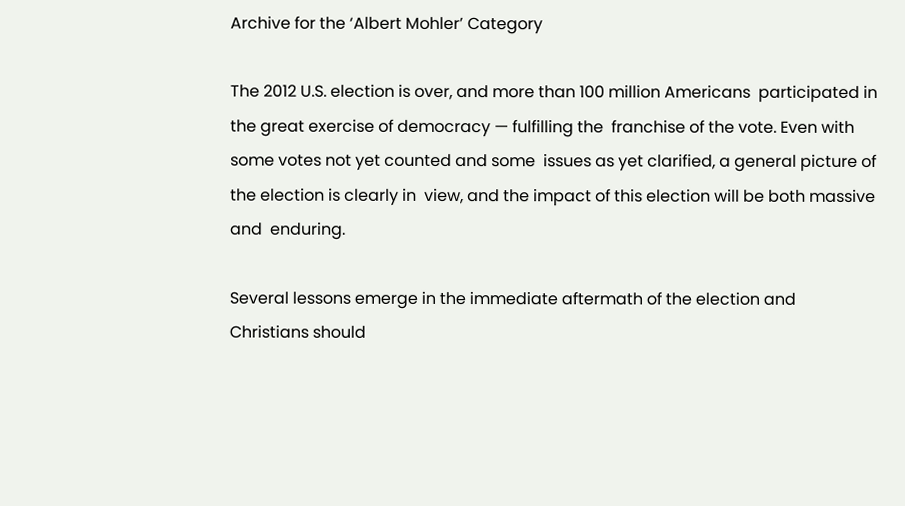Archive for the ‘Albert Mohler’ Category

The 2012 U.S. election is over, and more than 100 million Americans  participated in the great exercise of democracy — fulfilling the  franchise of the vote. Even with some votes not yet counted and some  issues as yet clarified, a general picture of the election is clearly in  view, and the impact of this election will be both massive and  enduring.

Several lessons emerge in the immediate aftermath of the election and Christians should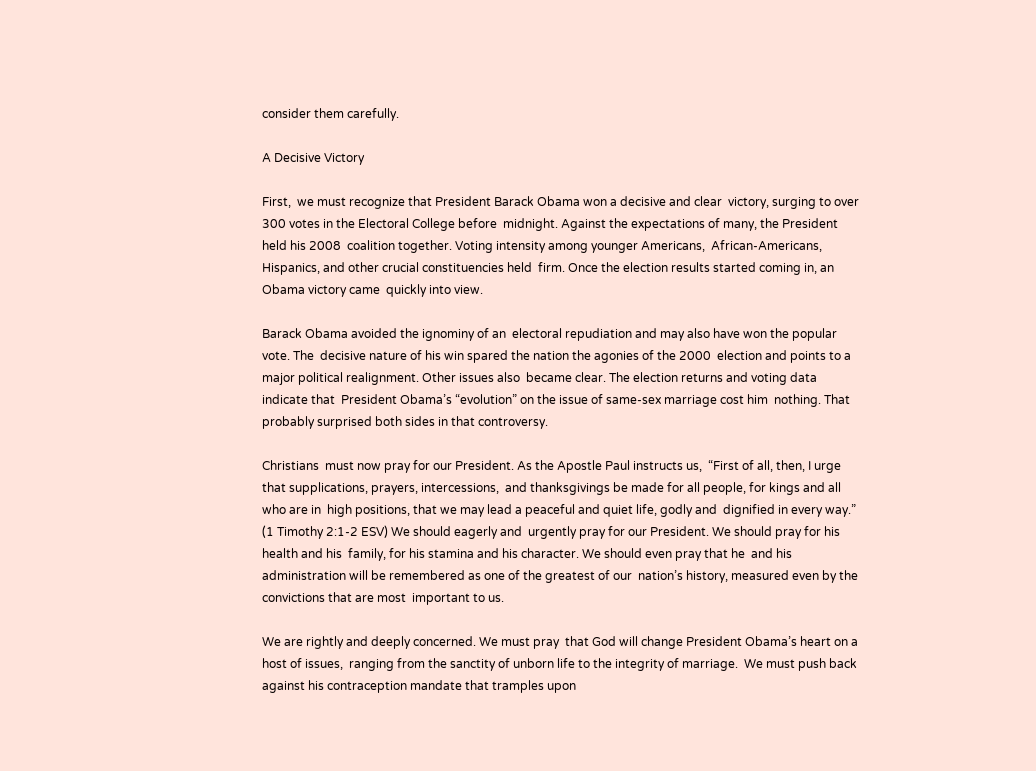consider them carefully.

A Decisive Victory

First,  we must recognize that President Barack Obama won a decisive and clear  victory, surging to over 300 votes in the Electoral College before  midnight. Against the expectations of many, the President held his 2008  coalition together. Voting intensity among younger Americans,  African-Americans, Hispanics, and other crucial constituencies held  firm. Once the election results started coming in, an Obama victory came  quickly into view.

Barack Obama avoided the ignominy of an  electoral repudiation and may also have won the popular vote. The  decisive nature of his win spared the nation the agonies of the 2000  election and points to a major political realignment. Other issues also  became clear. The election returns and voting data indicate that  President Obama’s “evolution” on the issue of same-sex marriage cost him  nothing. That probably surprised both sides in that controversy.

Christians  must now pray for our President. As the Apostle Paul instructs us,  “First of all, then, I urge that supplications, prayers, intercessions,  and thanksgivings be made for all people, for kings and all who are in  high positions, that we may lead a peaceful and quiet life, godly and  dignified in every way.” (1 Timothy 2:1-2 ESV) We should eagerly and  urgently pray for our President. We should pray for his health and his  family, for his stamina and his character. We should even pray that he  and his administration will be remembered as one of the greatest of our  nation’s history, measured even by the convictions that are most  important to us.

We are rightly and deeply concerned. We must pray  that God will change President Obama’s heart on a host of issues,  ranging from the sanctity of unborn life to the integrity of marriage.  We must push back against his contraception mandate that tramples upon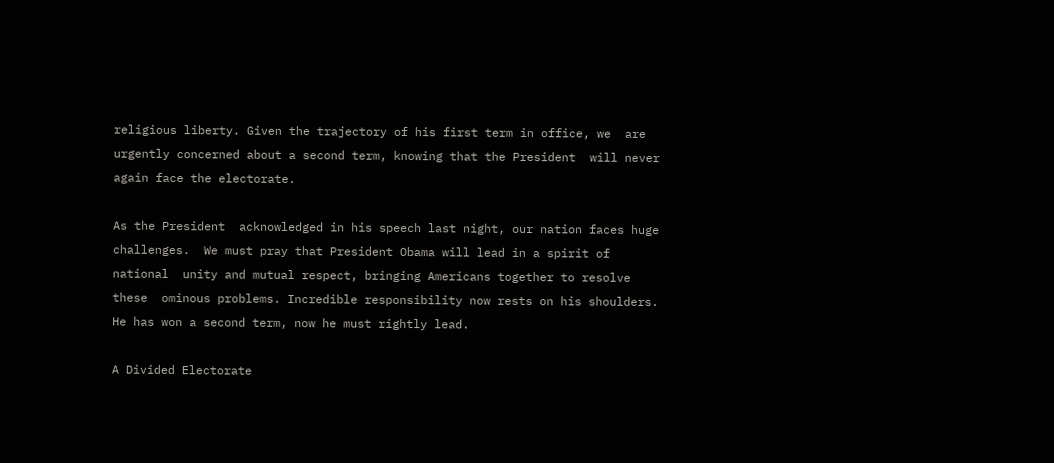religious liberty. Given the trajectory of his first term in office, we  are urgently concerned about a second term, knowing that the President  will never again face the electorate.

As the President  acknowledged in his speech last night, our nation faces huge challenges.  We must pray that President Obama will lead in a spirit of national  unity and mutual respect, bringing Americans together to resolve these  ominous problems. Incredible responsibility now rests on his shoulders.  He has won a second term, now he must rightly lead.

A Divided Electorate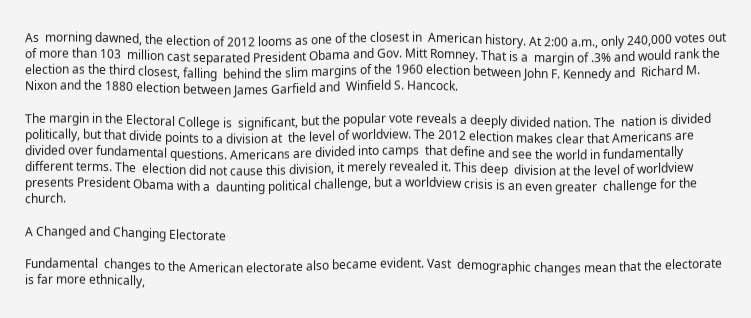As  morning dawned, the election of 2012 looms as one of the closest in  American history. At 2:00 a.m., only 240,000 votes out of more than 103  million cast separated President Obama and Gov. Mitt Romney. That is a  margin of .3% and would rank the election as the third closest, falling  behind the slim margins of the 1960 election between John F. Kennedy and  Richard M. Nixon and the 1880 election between James Garfield and  Winfield S. Hancock.

The margin in the Electoral College is  significant, but the popular vote reveals a deeply divided nation. The  nation is divided politically, but that divide points to a division at  the level of worldview. The 2012 election makes clear that Americans are  divided over fundamental questions. Americans are divided into camps  that define and see the world in fundamentally different terms. The  election did not cause this division, it merely revealed it. This deep  division at the level of worldview presents President Obama with a  daunting political challenge, but a worldview crisis is an even greater  challenge for the church.

A Changed and Changing Electorate

Fundamental  changes to the American electorate also became evident. Vast  demographic changes mean that the electorate is far more ethnically,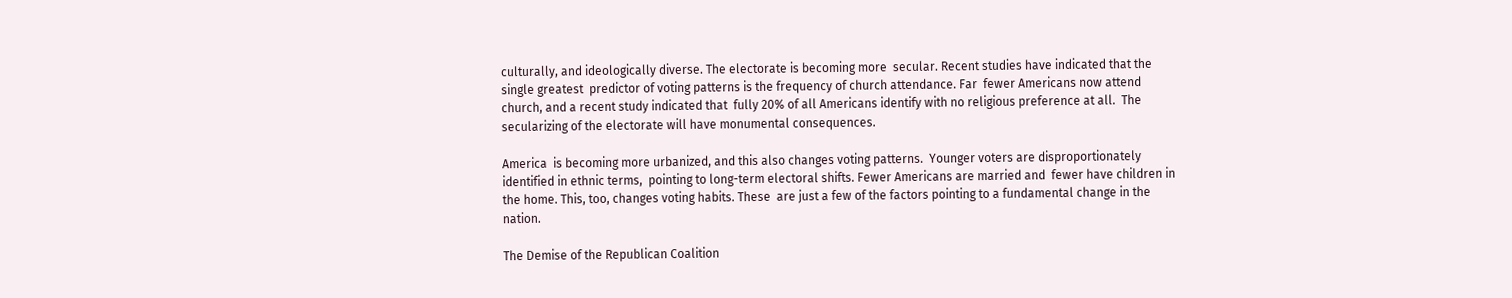culturally, and ideologically diverse. The electorate is becoming more  secular. Recent studies have indicated that the single greatest  predictor of voting patterns is the frequency of church attendance. Far  fewer Americans now attend church, and a recent study indicated that  fully 20% of all Americans identify with no religious preference at all.  The secularizing of the electorate will have monumental consequences.

America  is becoming more urbanized, and this also changes voting patterns.  Younger voters are disproportionately identified in ethnic terms,  pointing to long-term electoral shifts. Fewer Americans are married and  fewer have children in the home. This, too, changes voting habits. These  are just a few of the factors pointing to a fundamental change in the  nation.

The Demise of the Republican Coalition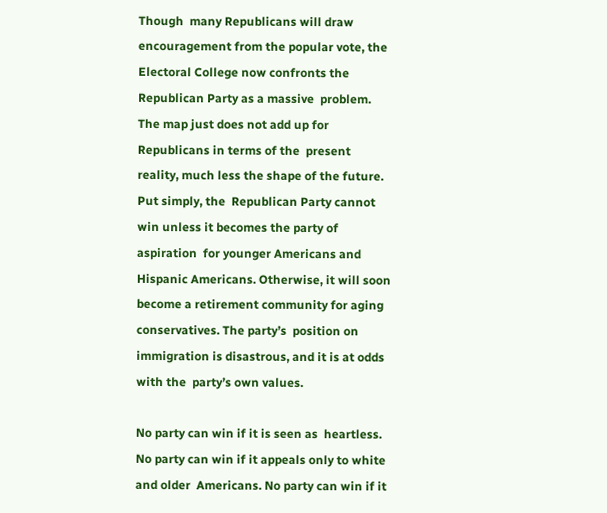Though  many Republicans will draw encouragement from the popular vote, the  Electoral College now confronts the Republican Party as a massive  problem. The map just does not add up for Republicans in terms of the  present reality, much less the shape of the future. Put simply, the  Republican Party cannot win unless it becomes the party of aspiration  for younger Americans and Hispanic Americans. Otherwise, it will soon  become a retirement community for aging conservatives. The party’s  position on immigration is disastrous, and it is at odds with the  party’s own values.

No party can win if it is seen as  heartless. No party can win if it appeals only to white and older  Americans. No party can win if it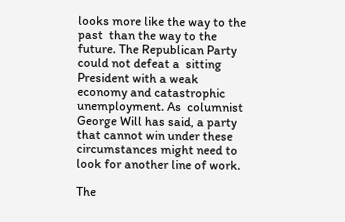looks more like the way to the past  than the way to the future. The Republican Party could not defeat a  sitting President with a weak economy and catastrophic unemployment. As  columnist George Will has said, a party that cannot win under these  circumstances might need to look for another line of work.

The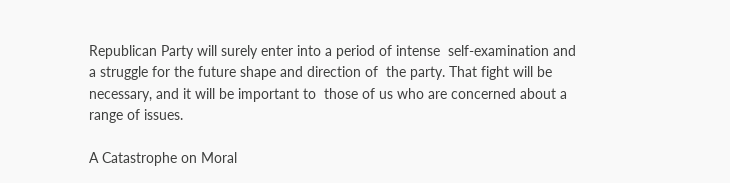Republican Party will surely enter into a period of intense  self-examination and a struggle for the future shape and direction of  the party. That fight will be necessary, and it will be important to  those of us who are concerned about a range of issues.

A Catastrophe on Moral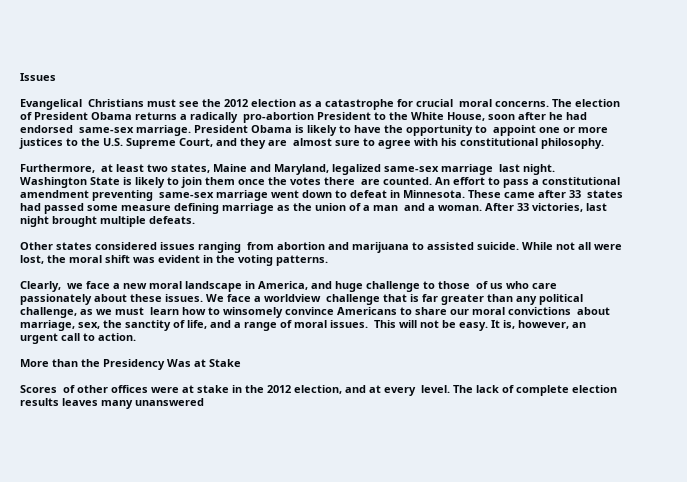Issues

Evangelical  Christians must see the 2012 election as a catastrophe for crucial  moral concerns. The election of President Obama returns a radically  pro-abortion President to the White House, soon after he had endorsed  same-sex marriage. President Obama is likely to have the opportunity to  appoint one or more justices to the U.S. Supreme Court, and they are  almost sure to agree with his constitutional philosophy.

Furthermore,  at least two states, Maine and Maryland, legalized same-sex marriage  last night. Washington State is likely to join them once the votes there  are counted. An effort to pass a constitutional amendment preventing  same-sex marriage went down to defeat in Minnesota. These came after 33  states had passed some measure defining marriage as the union of a man  and a woman. After 33 victories, last night brought multiple defeats.

Other states considered issues ranging  from abortion and marijuana to assisted suicide. While not all were  lost, the moral shift was evident in the voting patterns.

Clearly,  we face a new moral landscape in America, and huge challenge to those  of us who care passionately about these issues. We face a worldview  challenge that is far greater than any political challenge, as we must  learn how to winsomely convince Americans to share our moral convictions  about marriage, sex, the sanctity of life, and a range of moral issues.  This will not be easy. It is, however, an urgent call to action.

More than the Presidency Was at Stake

Scores  of other offices were at stake in the 2012 election, and at every  level. The lack of complete election results leaves many unanswered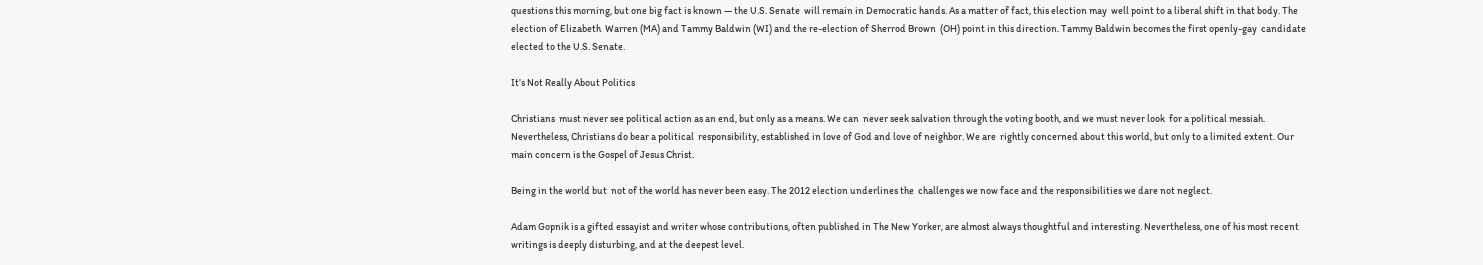questions this morning, but one big fact is known — the U.S. Senate  will remain in Democratic hands. As a matter of fact, this election may  well point to a liberal shift in that body. The election of Elizabeth  Warren (MA) and Tammy Baldwin (WI) and the re-election of Sherrod Brown  (OH) point in this direction. Tammy Baldwin becomes the first openly-gay  candidate elected to the U.S. Senate.

It’s Not Really About Politics

Christians  must never see political action as an end, but only as a means. We can  never seek salvation through the voting booth, and we must never look  for a political messiah. Nevertheless, Christians do bear a political  responsibility, established in love of God and love of neighbor. We are  rightly concerned about this world, but only to a limited extent. Our  main concern is the Gospel of Jesus Christ.

Being in the world but  not of the world has never been easy. The 2012 election underlines the  challenges we now face and the responsibilities we dare not neglect.

Adam Gopnik is a gifted essayist and writer whose contributions, often published in The New Yorker, are almost always thoughtful and interesting. Nevertheless, one of his most recent writings is deeply disturbing, and at the deepest level.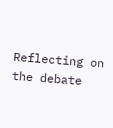Reflecting on the debate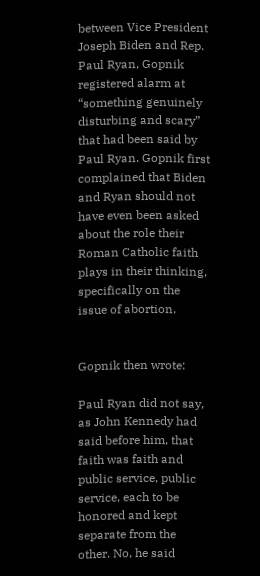between Vice President Joseph Biden and Rep. Paul Ryan, Gopnik registered alarm at “something genuinely disturbing and scary” that had been said by Paul Ryan. Gopnik first complained that Biden and Ryan should not have even been asked about the role their Roman Catholic faith plays in their thinking, specifically on the issue of abortion.


Gopnik then wrote:

Paul Ryan did not say, as John Kennedy had said before him, that faith was faith and public service, public service, each to be honored and kept separate from the other. No, he said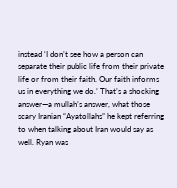instead ‘I don’t see how a person can separate their public life from their private life or from their faith. Our faith informs us in everything we do.’ That’s a shocking answer—a mullah’s answer, what those scary Iranian “Ayatollahs” he kept referring to when talking about Iran would say as well. Ryan was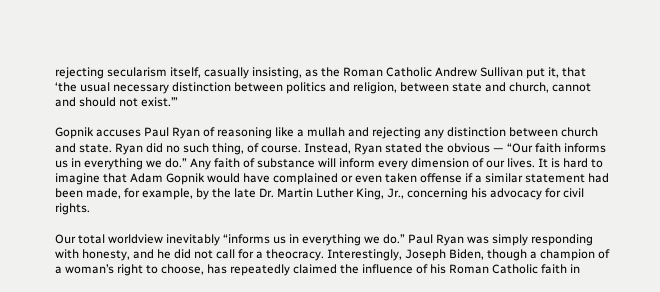rejecting secularism itself, casually insisting, as the Roman Catholic Andrew Sullivan put it, that ‘the usual necessary distinction between politics and religion, between state and church, cannot and should not exist.’”

Gopnik accuses Paul Ryan of reasoning like a mullah and rejecting any distinction between church and state. Ryan did no such thing, of course. Instead, Ryan stated the obvious — “Our faith informs us in everything we do.” Any faith of substance will inform every dimension of our lives. It is hard to imagine that Adam Gopnik would have complained or even taken offense if a similar statement had been made, for example, by the late Dr. Martin Luther King, Jr., concerning his advocacy for civil rights.

Our total worldview inevitably “informs us in everything we do.” Paul Ryan was simply responding with honesty, and he did not call for a theocracy. Interestingly, Joseph Biden, though a champion of a woman’s right to choose, has repeatedly claimed the influence of his Roman Catholic faith in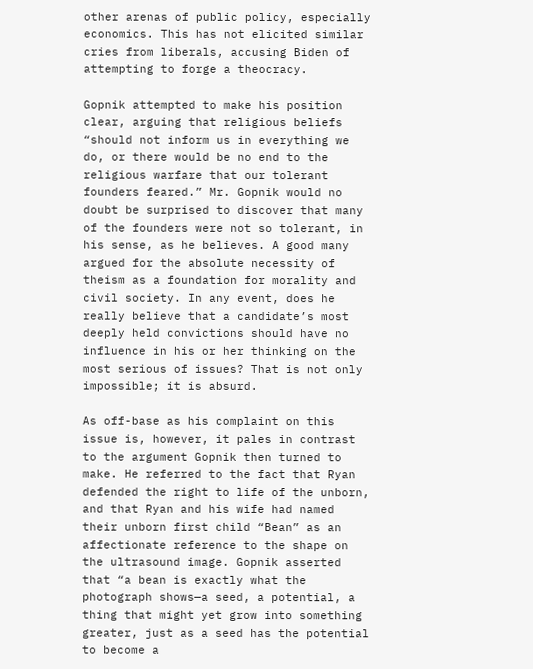other arenas of public policy, especially economics. This has not elicited similar cries from liberals, accusing Biden of attempting to forge a theocracy.

Gopnik attempted to make his position clear, arguing that religious beliefs “should not inform us in everything we do, or there would be no end to the religious warfare that our tolerant founders feared.” Mr. Gopnik would no doubt be surprised to discover that many of the founders were not so tolerant, in his sense, as he believes. A good many argued for the absolute necessity of theism as a foundation for morality and civil society. In any event, does he really believe that a candidate’s most deeply held convictions should have no influence in his or her thinking on the most serious of issues? That is not only impossible; it is absurd.

As off-base as his complaint on this issue is, however, it pales in contrast to the argument Gopnik then turned to make. He referred to the fact that Ryan defended the right to life of the unborn, and that Ryan and his wife had named their unborn first child “Bean” as an affectionate reference to the shape on the ultrasound image. Gopnik asserted that “a bean is exactly what the photograph shows—a seed, a potential, a thing that might yet grow into something greater, just as a seed has the potential to become a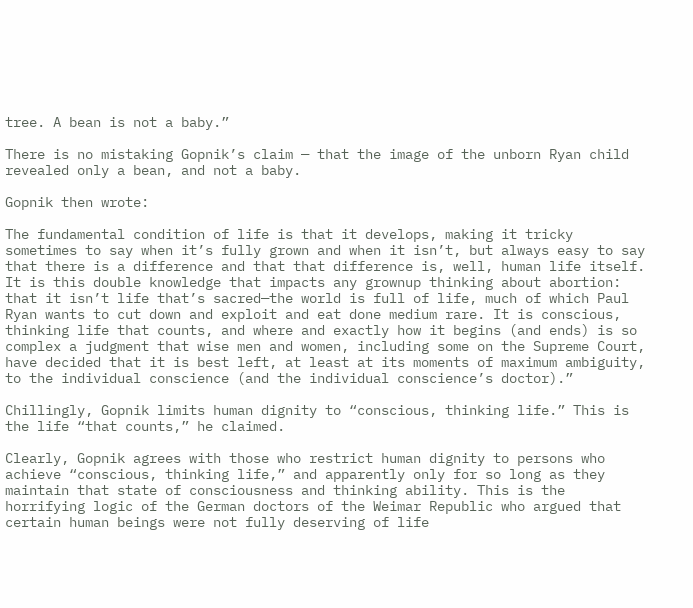tree. A bean is not a baby.”

There is no mistaking Gopnik’s claim — that the image of the unborn Ryan child revealed only a bean, and not a baby.

Gopnik then wrote:

The fundamental condition of life is that it develops, making it tricky sometimes to say when it’s fully grown and when it isn’t, but always easy to say that there is a difference and that that difference is, well, human life itself. It is this double knowledge that impacts any grownup thinking about abortion: that it isn’t life that’s sacred—the world is full of life, much of which Paul Ryan wants to cut down and exploit and eat done medium rare. It is conscious, thinking life that counts, and where and exactly how it begins (and ends) is so complex a judgment that wise men and women, including some on the Supreme Court, have decided that it is best left, at least at its moments of maximum ambiguity, to the individual conscience (and the individual conscience’s doctor).”

Chillingly, Gopnik limits human dignity to “conscious, thinking life.” This is the life “that counts,” he claimed.

Clearly, Gopnik agrees with those who restrict human dignity to persons who achieve “conscious, thinking life,” and apparently only for so long as they maintain that state of consciousness and thinking ability. This is the horrifying logic of the German doctors of the Weimar Republic who argued that certain human beings were not fully deserving of life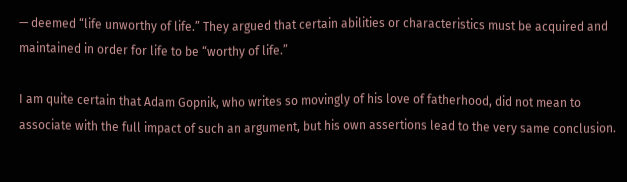— deemed “life unworthy of life.” They argued that certain abilities or characteristics must be acquired and maintained in order for life to be “worthy of life.”

I am quite certain that Adam Gopnik, who writes so movingly of his love of fatherhood, did not mean to associate with the full impact of such an argument, but his own assertions lead to the very same conclusion.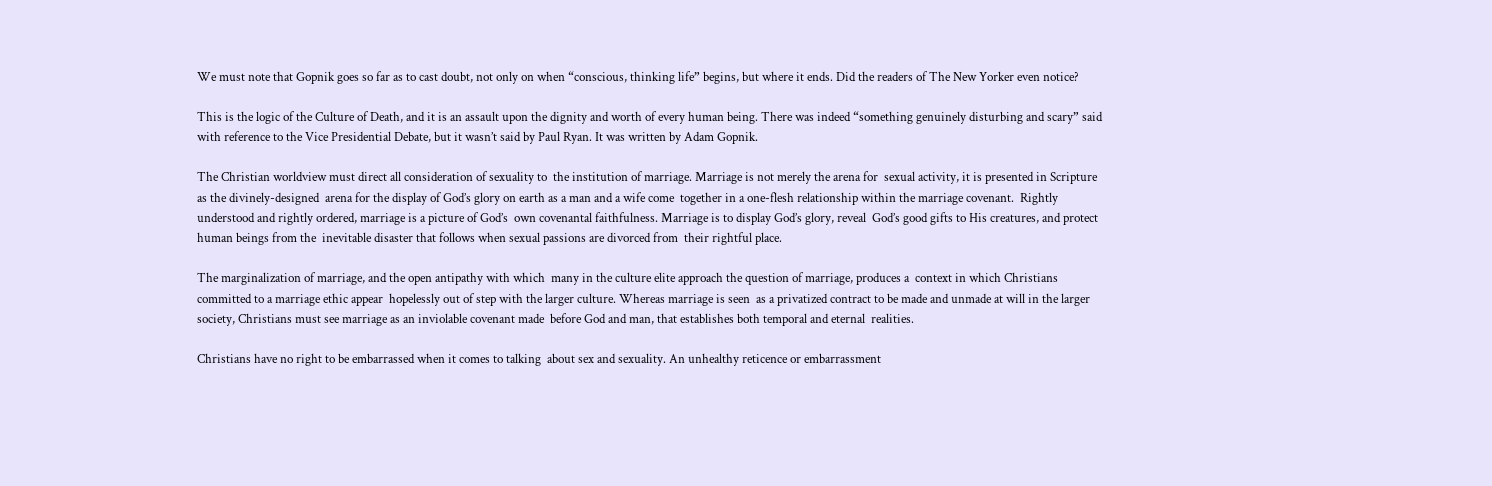We must note that Gopnik goes so far as to cast doubt, not only on when “conscious, thinking life” begins, but where it ends. Did the readers of The New Yorker even notice?

This is the logic of the Culture of Death, and it is an assault upon the dignity and worth of every human being. There was indeed “something genuinely disturbing and scary” said with reference to the Vice Presidential Debate, but it wasn’t said by Paul Ryan. It was written by Adam Gopnik.

The Christian worldview must direct all consideration of sexuality to  the institution of marriage. Marriage is not merely the arena for  sexual activity, it is presented in Scripture as the divinely-designed  arena for the display of God’s glory on earth as a man and a wife come  together in a one-flesh relationship within the marriage covenant.  Rightly understood and rightly ordered, marriage is a picture of God’s  own covenantal faithfulness. Marriage is to display God’s glory, reveal  God’s good gifts to His creatures, and protect human beings from the  inevitable disaster that follows when sexual passions are divorced from  their rightful place.

The marginalization of marriage, and the open antipathy with which  many in the culture elite approach the question of marriage, produces a  context in which Christians committed to a marriage ethic appear  hopelessly out of step with the larger culture. Whereas marriage is seen  as a privatized contract to be made and unmade at will in the larger  society, Christians must see marriage as an inviolable covenant made  before God and man, that establishes both temporal and eternal  realities.

Christians have no right to be embarrassed when it comes to talking  about sex and sexuality. An unhealthy reticence or embarrassment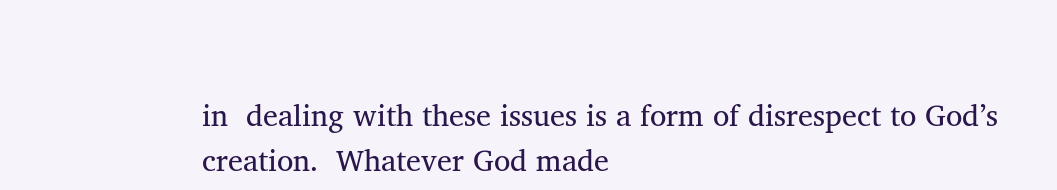in  dealing with these issues is a form of disrespect to God’s creation.  Whatever God made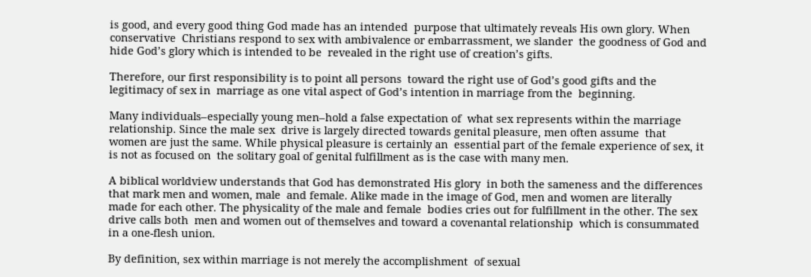is good, and every good thing God made has an intended  purpose that ultimately reveals His own glory. When conservative  Christians respond to sex with ambivalence or embarrassment, we slander  the goodness of God and hide God’s glory which is intended to be  revealed in the right use of creation’s gifts.

Therefore, our first responsibility is to point all persons  toward the right use of God’s good gifts and the legitimacy of sex in  marriage as one vital aspect of God’s intention in marriage from the  beginning.

Many individuals–especially young men–hold a false expectation of  what sex represents within the marriage relationship. Since the male sex  drive is largely directed towards genital pleasure, men often assume  that women are just the same. While physical pleasure is certainly an  essential part of the female experience of sex, it is not as focused on  the solitary goal of genital fulfillment as is the case with many men.

A biblical worldview understands that God has demonstrated His glory  in both the sameness and the differences that mark men and women, male  and female. Alike made in the image of God, men and women are literally  made for each other. The physicality of the male and female  bodies cries out for fulfillment in the other. The sex drive calls both  men and women out of themselves and toward a covenantal relationship  which is consummated in a one-flesh union.

By definition, sex within marriage is not merely the accomplishment  of sexual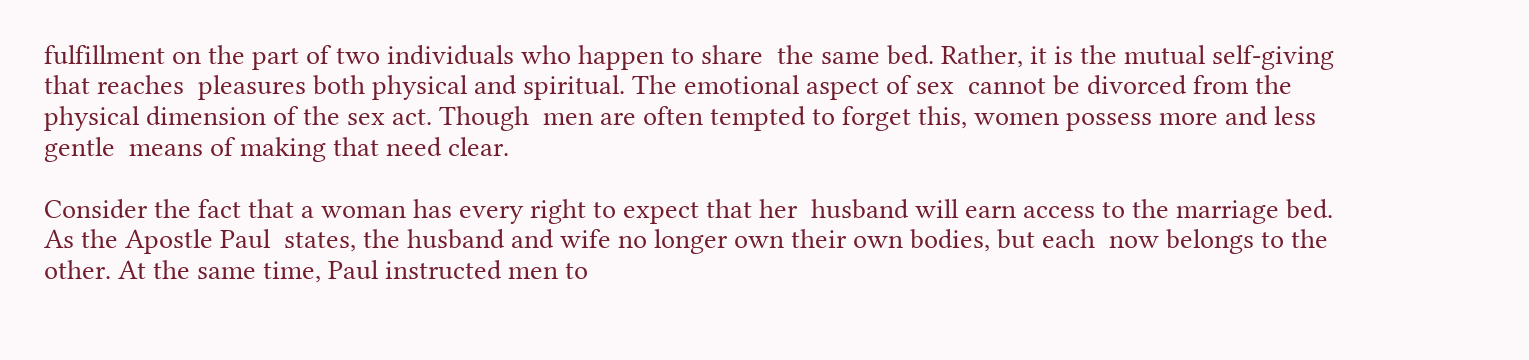fulfillment on the part of two individuals who happen to share  the same bed. Rather, it is the mutual self-giving that reaches  pleasures both physical and spiritual. The emotional aspect of sex  cannot be divorced from the physical dimension of the sex act. Though  men are often tempted to forget this, women possess more and less gentle  means of making that need clear.

Consider the fact that a woman has every right to expect that her  husband will earn access to the marriage bed. As the Apostle Paul  states, the husband and wife no longer own their own bodies, but each  now belongs to the other. At the same time, Paul instructed men to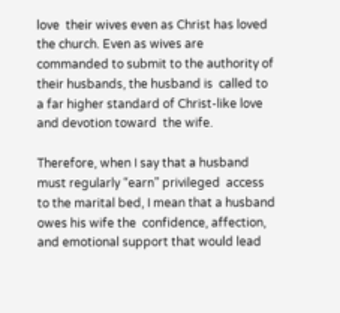love  their wives even as Christ has loved the church. Even as wives are  commanded to submit to the authority of their husbands, the husband is  called to a far higher standard of Christ-like love and devotion toward  the wife.

Therefore, when I say that a husband must regularly “earn” privileged  access to the marital bed, I mean that a husband owes his wife the  confidence, affection, and emotional support that would lead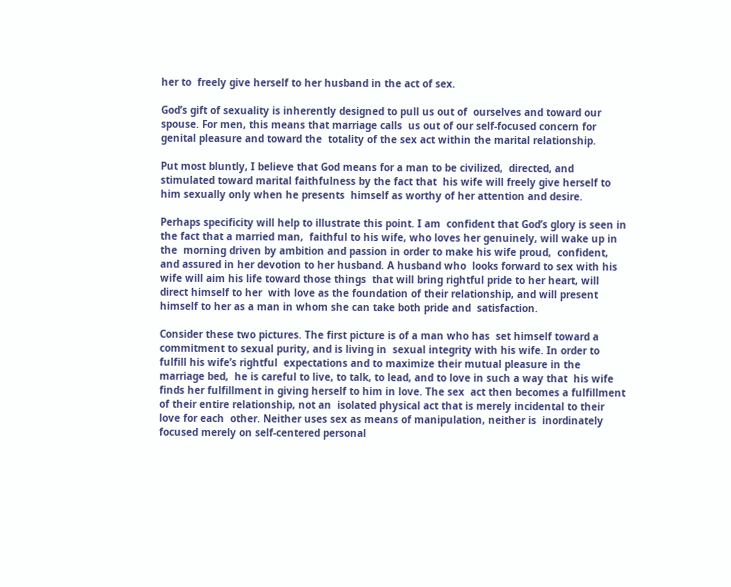her to  freely give herself to her husband in the act of sex.

God’s gift of sexuality is inherently designed to pull us out of  ourselves and toward our spouse. For men, this means that marriage calls  us out of our self-focused concern for genital pleasure and toward the  totality of the sex act within the marital relationship.

Put most bluntly, I believe that God means for a man to be civilized,  directed, and stimulated toward marital faithfulness by the fact that  his wife will freely give herself to him sexually only when he presents  himself as worthy of her attention and desire.

Perhaps specificity will help to illustrate this point. I am  confident that God’s glory is seen in the fact that a married man,  faithful to his wife, who loves her genuinely, will wake up in the  morning driven by ambition and passion in order to make his wife proud,  confident, and assured in her devotion to her husband. A husband who  looks forward to sex with his wife will aim his life toward those things  that will bring rightful pride to her heart, will direct himself to her  with love as the foundation of their relationship, and will present  himself to her as a man in whom she can take both pride and  satisfaction.

Consider these two pictures. The first picture is of a man who has  set himself toward a commitment to sexual purity, and is living in  sexual integrity with his wife. In order to fulfill his wife’s rightful  expectations and to maximize their mutual pleasure in the marriage bed,  he is careful to live, to talk, to lead, and to love in such a way that  his wife finds her fulfillment in giving herself to him in love. The sex  act then becomes a fulfillment of their entire relationship, not an  isolated physical act that is merely incidental to their love for each  other. Neither uses sex as means of manipulation, neither is  inordinately focused merely on self-centered personal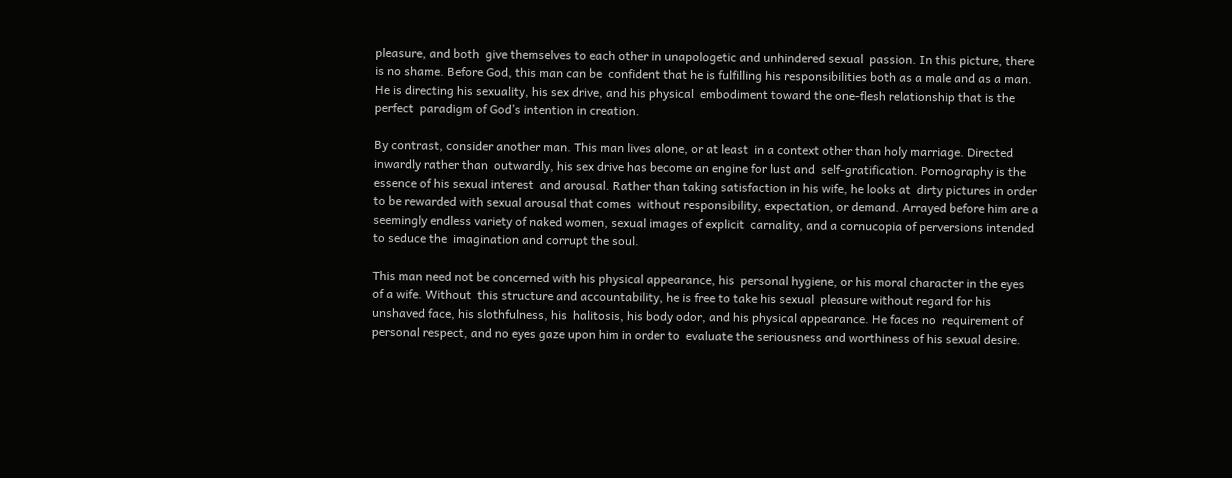pleasure, and both  give themselves to each other in unapologetic and unhindered sexual  passion. In this picture, there is no shame. Before God, this man can be  confident that he is fulfilling his responsibilities both as a male and as a man.  He is directing his sexuality, his sex drive, and his physical  embodiment toward the one-flesh relationship that is the perfect  paradigm of God’s intention in creation.

By contrast, consider another man. This man lives alone, or at least  in a context other than holy marriage. Directed inwardly rather than  outwardly, his sex drive has become an engine for lust and  self-gratification. Pornography is the essence of his sexual interest  and arousal. Rather than taking satisfaction in his wife, he looks at  dirty pictures in order to be rewarded with sexual arousal that comes  without responsibility, expectation, or demand. Arrayed before him are a  seemingly endless variety of naked women, sexual images of explicit  carnality, and a cornucopia of perversions intended to seduce the  imagination and corrupt the soul.

This man need not be concerned with his physical appearance, his  personal hygiene, or his moral character in the eyes of a wife. Without  this structure and accountability, he is free to take his sexual  pleasure without regard for his unshaved face, his slothfulness, his  halitosis, his body odor, and his physical appearance. He faces no  requirement of personal respect, and no eyes gaze upon him in order to  evaluate the seriousness and worthiness of his sexual desire.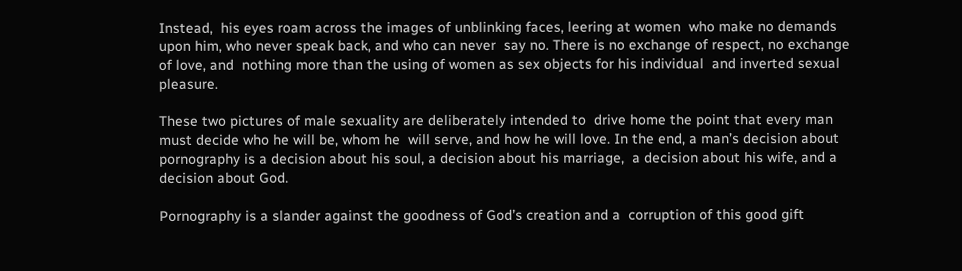Instead,  his eyes roam across the images of unblinking faces, leering at women  who make no demands upon him, who never speak back, and who can never  say no. There is no exchange of respect, no exchange of love, and  nothing more than the using of women as sex objects for his individual  and inverted sexual pleasure.

These two pictures of male sexuality are deliberately intended to  drive home the point that every man must decide who he will be, whom he  will serve, and how he will love. In the end, a man’s decision about  pornography is a decision about his soul, a decision about his marriage,  a decision about his wife, and a decision about God.

Pornography is a slander against the goodness of God’s creation and a  corruption of this good gift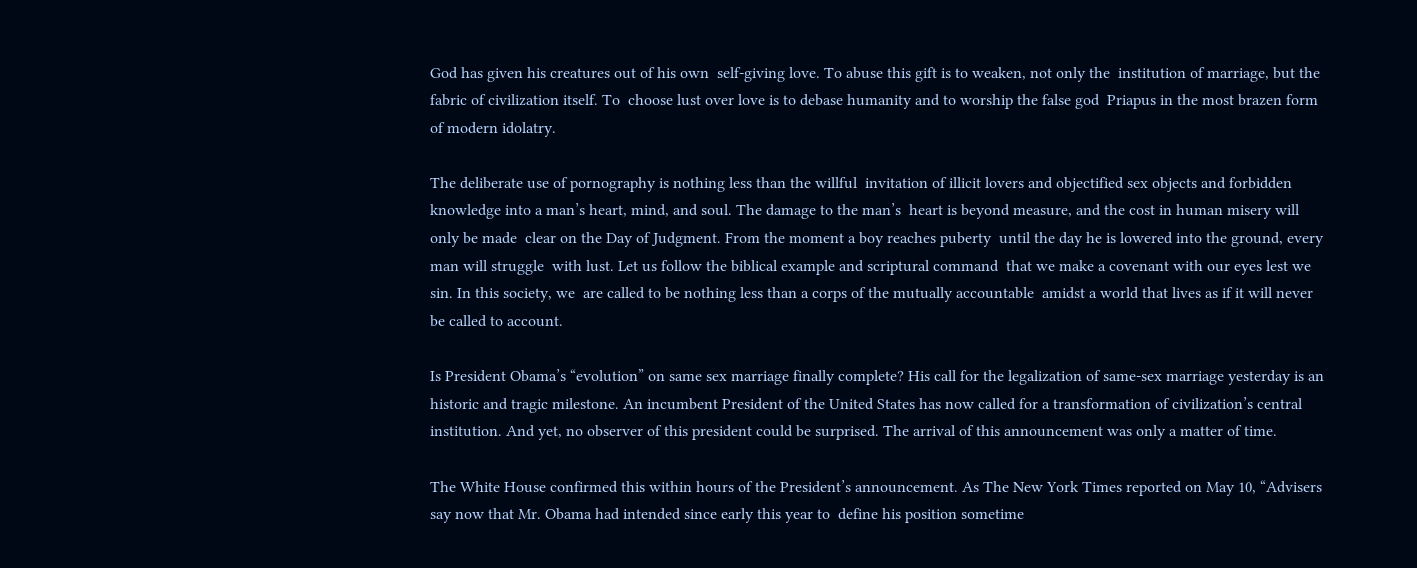God has given his creatures out of his own  self-giving love. To abuse this gift is to weaken, not only the  institution of marriage, but the fabric of civilization itself. To  choose lust over love is to debase humanity and to worship the false god  Priapus in the most brazen form of modern idolatry.

The deliberate use of pornography is nothing less than the willful  invitation of illicit lovers and objectified sex objects and forbidden  knowledge into a man’s heart, mind, and soul. The damage to the man’s  heart is beyond measure, and the cost in human misery will only be made  clear on the Day of Judgment. From the moment a boy reaches puberty  until the day he is lowered into the ground, every man will struggle  with lust. Let us follow the biblical example and scriptural command  that we make a covenant with our eyes lest we sin. In this society, we  are called to be nothing less than a corps of the mutually accountable  amidst a world that lives as if it will never be called to account.

Is President Obama’s “evolution” on same sex marriage finally complete? His call for the legalization of same-sex marriage yesterday is an historic and tragic milestone. An incumbent President of the United States has now called for a transformation of civilization’s central institution. And yet, no observer of this president could be surprised. The arrival of this announcement was only a matter of time.

The White House confirmed this within hours of the President’s announcement. As The New York Times reported on May 10, “Advisers say now that Mr. Obama had intended since early this year to  define his position sometime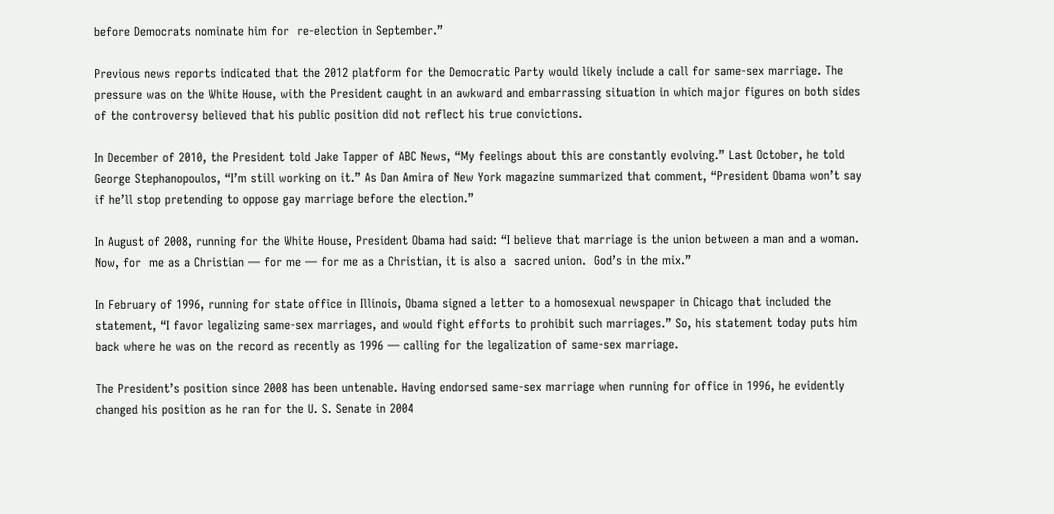before Democrats nominate him for  re-election in September.”

Previous news reports indicated that the 2012 platform for the Democratic Party would likely include a call for same-sex marriage. The pressure was on the White House, with the President caught in an awkward and embarrassing situation in which major figures on both sides of the controversy believed that his public position did not reflect his true convictions.

In December of 2010, the President told Jake Tapper of ABC News, “My feelings about this are constantly evolving.” Last October, he told George Stephanopoulos, “I’m still working on it.” As Dan Amira of New York magazine summarized that comment, “President Obama won’t say if he’ll stop pretending to oppose gay marriage before the election.”

In August of 2008, running for the White House, President Obama had said: “I believe that marriage is the union between a man and a woman.  Now, for  me as a Christian — for me — for me as a Christian, it is also a  sacred union.  God’s in the mix.”

In February of 1996, running for state office in Illinois, Obama signed a letter to a homosexual newspaper in Chicago that included the statement, “I favor legalizing same-sex marriages, and would fight efforts to prohibit such marriages.” So, his statement today puts him back where he was on the record as recently as 1996 — calling for the legalization of same-sex marriage.

The President’s position since 2008 has been untenable. Having endorsed same-sex marriage when running for office in 1996, he evidently changed his position as he ran for the U. S. Senate in 2004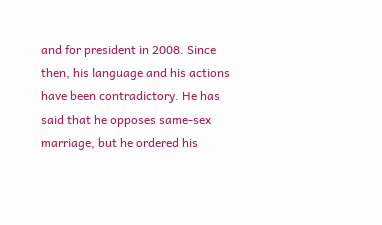and for president in 2008. Since then, his language and his actions have been contradictory. He has said that he opposes same-sex marriage, but he ordered his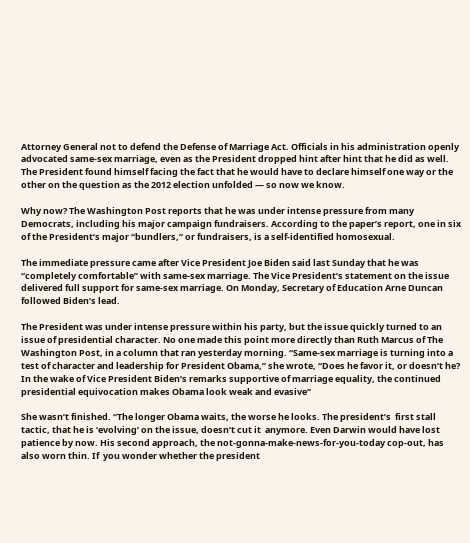Attorney General not to defend the Defense of Marriage Act. Officials in his administration openly advocated same-sex marriage, even as the President dropped hint after hint that he did as well. The President found himself facing the fact that he would have to declare himself one way or the other on the question as the 2012 election unfolded — so now we know.

Why now? The Washington Post reports that he was under intense pressure from many Democrats, including his major campaign fundraisers. According to the paper’s report, one in six of the President’s major “bundlers,” or fundraisers, is a self-identified homosexual.

The immediate pressure came after Vice President Joe Biden said last Sunday that he was “completely comfortable” with same-sex marriage. The Vice President’s statement on the issue delivered full support for same-sex marriage. On Monday, Secretary of Education Arne Duncan followed Biden’s lead.

The President was under intense pressure within his party, but the issue quickly turned to an issue of presidential character. No one made this point more directly than Ruth Marcus of The Washington Post, in a column that ran yesterday morning. “Same-sex marriage is turning into a test of character and leadership for President Obama,” she wrote, “Does he favor it, or doesn’t he? In the wake of Vice President Biden’s remarks supportive of marriage equality, the continued presidential equivocation makes Obama look weak and evasive”

She wasn’t finished. “The longer Obama waits, the worse he looks. The president’s  first stall tactic, that he is ‘evolving’ on the issue, doesn’t cut it  anymore. Even Darwin would have lost patience by now. His second approach, the not-gonna-make-news-for-you-today cop-out, has also worn thin. If  you wonder whether the president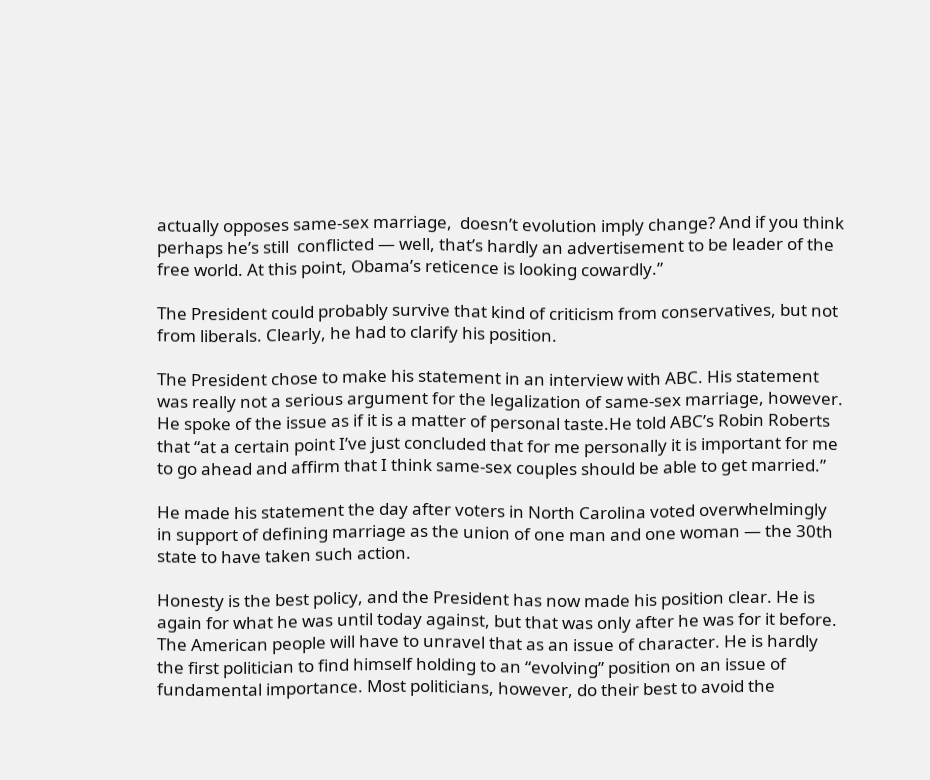actually opposes same-sex marriage,  doesn’t evolution imply change? And if you think perhaps he’s still  conflicted — well, that’s hardly an advertisement to be leader of the  free world. At this point, Obama’s reticence is looking cowardly.”

The President could probably survive that kind of criticism from conservatives, but not from liberals. Clearly, he had to clarify his position.

The President chose to make his statement in an interview with ABC. His statement was really not a serious argument for the legalization of same-sex marriage, however. He spoke of the issue as if it is a matter of personal taste.He told ABC’s Robin Roberts that “at a certain point I’ve just concluded that for me personally it is important for me to go ahead and affirm that I think same-sex couples should be able to get married.”

He made his statement the day after voters in North Carolina voted overwhelmingly in support of defining marriage as the union of one man and one woman — the 30th state to have taken such action.

Honesty is the best policy, and the President has now made his position clear. He is again for what he was until today against, but that was only after he was for it before. The American people will have to unravel that as an issue of character. He is hardly the first politician to find himself holding to an “evolving” position on an issue of fundamental importance. Most politicians, however, do their best to avoid the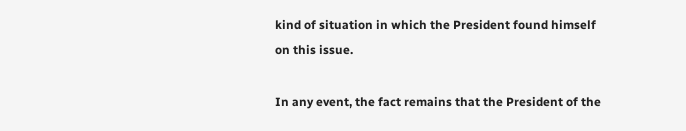kind of situation in which the President found himself on this issue.

In any event, the fact remains that the President of the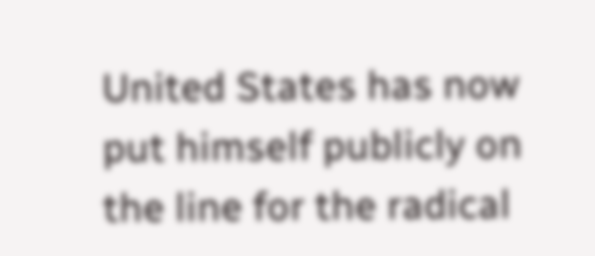United States has now put himself publicly on the line for the radical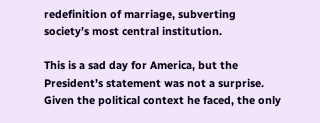redefinition of marriage, subverting society’s most central institution.

This is a sad day for America, but the President’s statement was not a surprise. Given the political context he faced, the only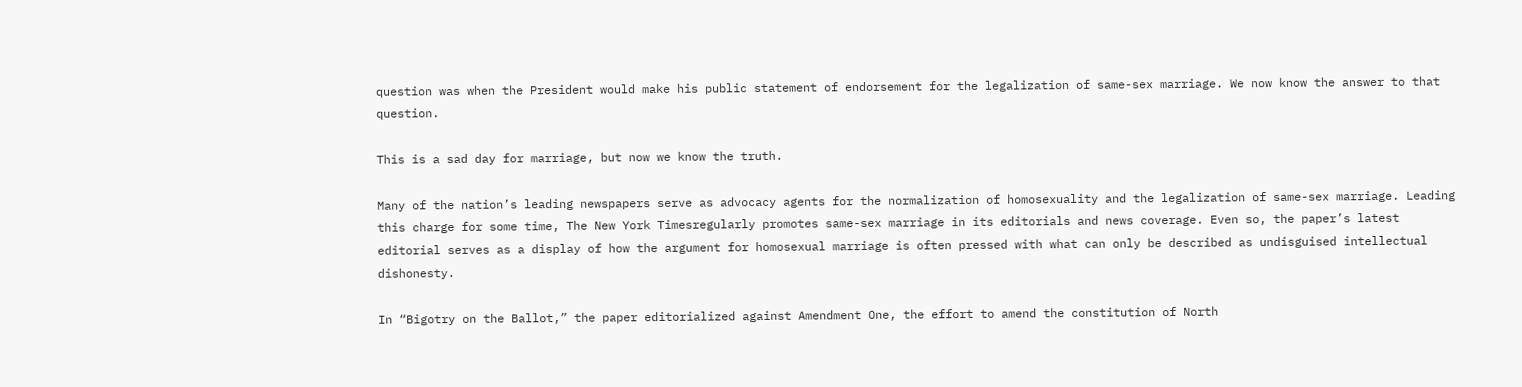question was when the President would make his public statement of endorsement for the legalization of same-sex marriage. We now know the answer to that question.

This is a sad day for marriage, but now we know the truth.

Many of the nation’s leading newspapers serve as advocacy agents for the normalization of homosexuality and the legalization of same-sex marriage. Leading this charge for some time, The New York Timesregularly promotes same-sex marriage in its editorials and news coverage. Even so, the paper’s latest editorial serves as a display of how the argument for homosexual marriage is often pressed with what can only be described as undisguised intellectual dishonesty.

In “Bigotry on the Ballot,” the paper editorialized against Amendment One, the effort to amend the constitution of North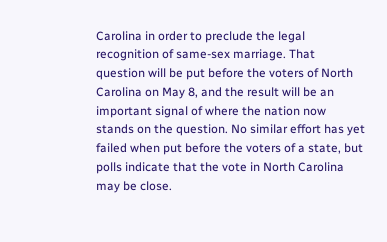Carolina in order to preclude the legal recognition of same-sex marriage. That question will be put before the voters of North Carolina on May 8, and the result will be an important signal of where the nation now stands on the question. No similar effort has yet failed when put before the voters of a state, but polls indicate that the vote in North Carolina may be close.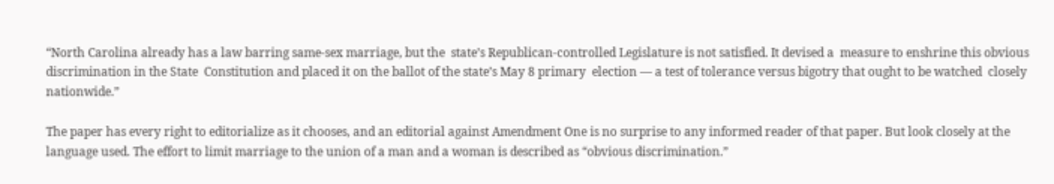“North Carolina already has a law barring same-sex marriage, but the  state’s Republican-controlled Legislature is not satisfied. It devised a  measure to enshrine this obvious discrimination in the State  Constitution and placed it on the ballot of the state’s May 8 primary  election — a test of tolerance versus bigotry that ought to be watched  closely nationwide.”

The paper has every right to editorialize as it chooses, and an editorial against Amendment One is no surprise to any informed reader of that paper. But look closely at the language used. The effort to limit marriage to the union of a man and a woman is described as “obvious discrimination.”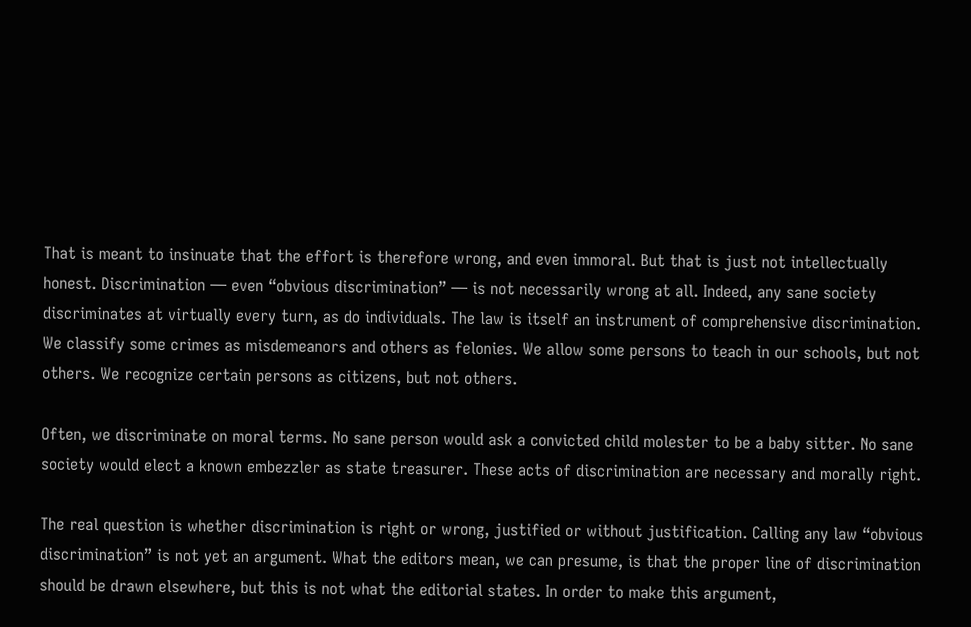That is meant to insinuate that the effort is therefore wrong, and even immoral. But that is just not intellectually honest. Discrimination — even “obvious discrimination” — is not necessarily wrong at all. Indeed, any sane society discriminates at virtually every turn, as do individuals. The law is itself an instrument of comprehensive discrimination. We classify some crimes as misdemeanors and others as felonies. We allow some persons to teach in our schools, but not others. We recognize certain persons as citizens, but not others.

Often, we discriminate on moral terms. No sane person would ask a convicted child molester to be a baby sitter. No sane society would elect a known embezzler as state treasurer. These acts of discrimination are necessary and morally right.

The real question is whether discrimination is right or wrong, justified or without justification. Calling any law “obvious discrimination” is not yet an argument. What the editors mean, we can presume, is that the proper line of discrimination should be drawn elsewhere, but this is not what the editorial states. In order to make this argument,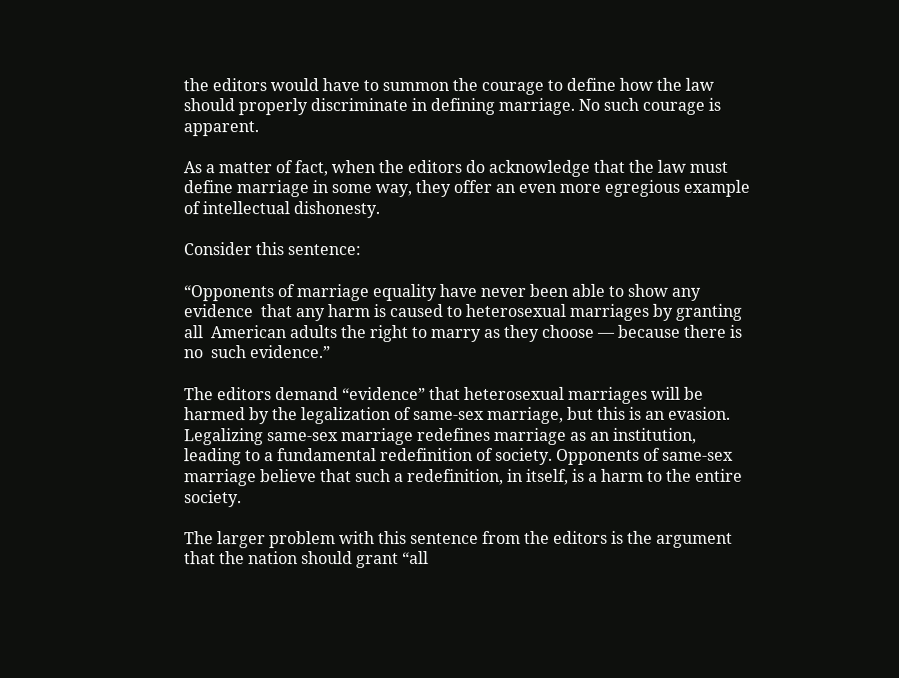the editors would have to summon the courage to define how the law should properly discriminate in defining marriage. No such courage is apparent.

As a matter of fact, when the editors do acknowledge that the law must define marriage in some way, they offer an even more egregious example of intellectual dishonesty.

Consider this sentence:

“Opponents of marriage equality have never been able to show any evidence  that any harm is caused to heterosexual marriages by granting all  American adults the right to marry as they choose — because there is no  such evidence.”

The editors demand “evidence” that heterosexual marriages will be harmed by the legalization of same-sex marriage, but this is an evasion. Legalizing same-sex marriage redefines marriage as an institution, leading to a fundamental redefinition of society. Opponents of same-sex marriage believe that such a redefinition, in itself, is a harm to the entire society.

The larger problem with this sentence from the editors is the argument that the nation should grant “all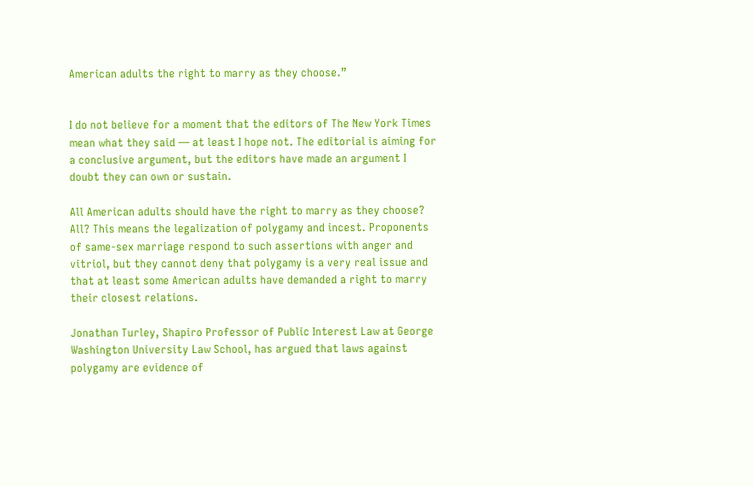American adults the right to marry as they choose.”


I do not believe for a moment that the editors of The New York Times mean what they said — at least I hope not. The editorial is aiming for a conclusive argument, but the editors have made an argument I doubt they can own or sustain.

All American adults should have the right to marry as they choose? All? This means the legalization of polygamy and incest. Proponents of same-sex marriage respond to such assertions with anger and vitriol, but they cannot deny that polygamy is a very real issue and that at least some American adults have demanded a right to marry their closest relations.

Jonathan Turley, Shapiro Professor of Public Interest Law at George Washington University Law School, has argued that laws against polygamy are evidence of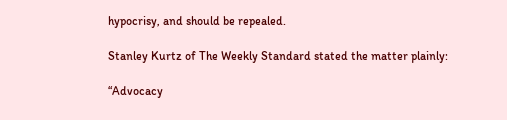hypocrisy, and should be repealed.

Stanley Kurtz of The Weekly Standard stated the matter plainly:

“Advocacy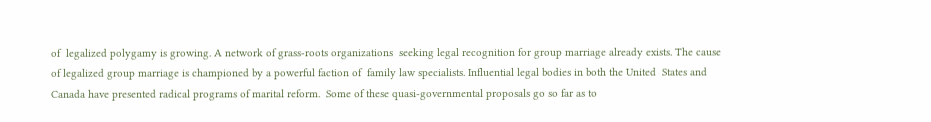of  legalized polygamy is growing. A network of grass-roots organizations  seeking legal recognition for group marriage already exists. The cause  of legalized group marriage is championed by a powerful faction of  family law specialists. Influential legal bodies in both the United  States and Canada have presented radical programs of marital reform.  Some of these quasi-governmental proposals go so far as to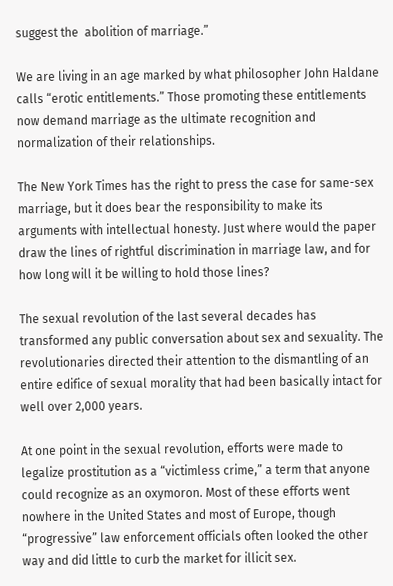suggest the  abolition of marriage.”

We are living in an age marked by what philosopher John Haldane calls “erotic entitlements.” Those promoting these entitlements now demand marriage as the ultimate recognition and normalization of their relationships.

The New York Times has the right to press the case for same-sex marriage, but it does bear the responsibility to make its arguments with intellectual honesty. Just where would the paper draw the lines of rightful discrimination in marriage law, and for how long will it be willing to hold those lines?

The sexual revolution of the last several decades has transformed any public conversation about sex and sexuality. The revolutionaries directed their attention to the dismantling of an entire edifice of sexual morality that had been basically intact for well over 2,000 years.

At one point in the sexual revolution, efforts were made to legalize prostitution as a “victimless crime,” a term that anyone could recognize as an oxymoron. Most of these efforts went nowhere in the United States and most of Europe, though “progressive” law enforcement officials often looked the other way and did little to curb the market for illicit sex.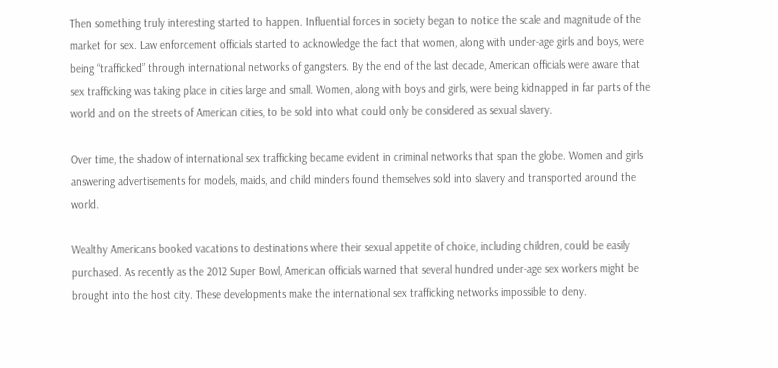Then something truly interesting started to happen. Influential forces in society began to notice the scale and magnitude of the market for sex. Law enforcement officials started to acknowledge the fact that women, along with under-age girls and boys, were being “trafficked” through international networks of gangsters. By the end of the last decade, American officials were aware that sex trafficking was taking place in cities large and small. Women, along with boys and girls, were being kidnapped in far parts of the world and on the streets of American cities, to be sold into what could only be considered as sexual slavery.

Over time, the shadow of international sex trafficking became evident in criminal networks that span the globe. Women and girls answering advertisements for models, maids, and child minders found themselves sold into slavery and transported around the world.

Wealthy Americans booked vacations to destinations where their sexual appetite of choice, including children, could be easily purchased. As recently as the 2012 Super Bowl, American officials warned that several hundred under-age sex workers might be brought into the host city. These developments make the international sex trafficking networks impossible to deny.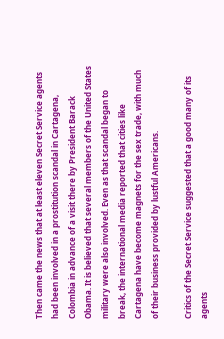Then came the news that at least eleven Secret Service agents had been involved in a prostitution scandal in Cartagena, Colombia in advance of a visit there by President Barack Obama. It is believed that several members of the United States military were also involved. Even as that scandal began to break, the international media reported that cities like Cartagena have become magnets for the sex trade, with much of their business provided by lustful Americans.

Critics of the Secret Service suggested that a good many of its agents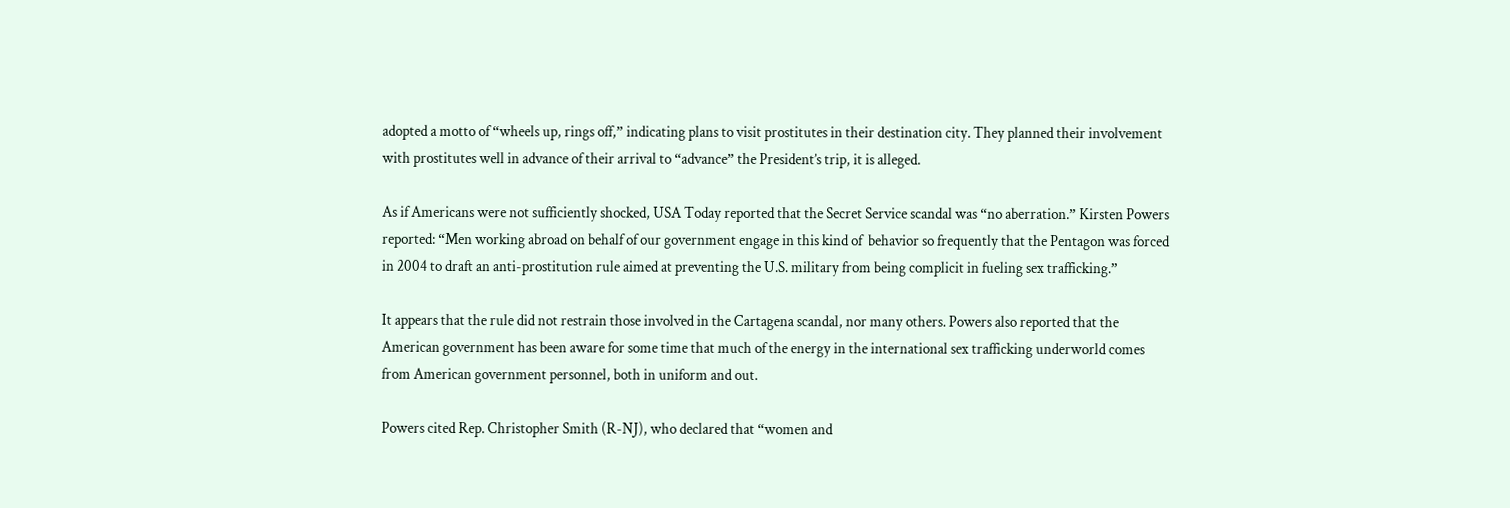adopted a motto of “wheels up, rings off,” indicating plans to visit prostitutes in their destination city. They planned their involvement with prostitutes well in advance of their arrival to “advance” the President’s trip, it is alleged.

As if Americans were not sufficiently shocked, USA Today reported that the Secret Service scandal was “no aberration.” Kirsten Powers reported: “Men working abroad on behalf of our government engage in this kind of  behavior so frequently that the Pentagon was forced in 2004 to draft an anti-prostitution rule aimed at preventing the U.S. military from being complicit in fueling sex trafficking.”

It appears that the rule did not restrain those involved in the Cartagena scandal, nor many others. Powers also reported that the American government has been aware for some time that much of the energy in the international sex trafficking underworld comes from American government personnel, both in uniform and out.

Powers cited Rep. Christopher Smith (R-NJ), who declared that “women and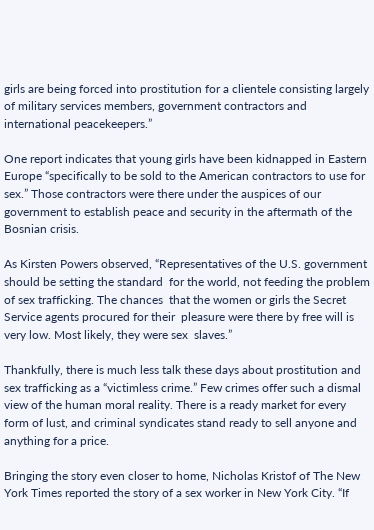girls are being forced into prostitution for a clientele consisting largely of military services members, government contractors and international peacekeepers.”

One report indicates that young girls have been kidnapped in Eastern Europe “specifically to be sold to the American contractors to use for sex.” Those contractors were there under the auspices of our government to establish peace and security in the aftermath of the Bosnian crisis.

As Kirsten Powers observed, “Representatives of the U.S. government should be setting the standard  for the world, not feeding the problem of sex trafficking. The chances  that the women or girls the Secret Service agents procured for their  pleasure were there by free will is very low. Most likely, they were sex  slaves.”

Thankfully, there is much less talk these days about prostitution and sex trafficking as a “victimless crime.” Few crimes offer such a dismal view of the human moral reality. There is a ready market for every form of lust, and criminal syndicates stand ready to sell anyone and anything for a price.

Bringing the story even closer to home, Nicholas Kristof of The New York Times reported the story of a sex worker in New York City. “If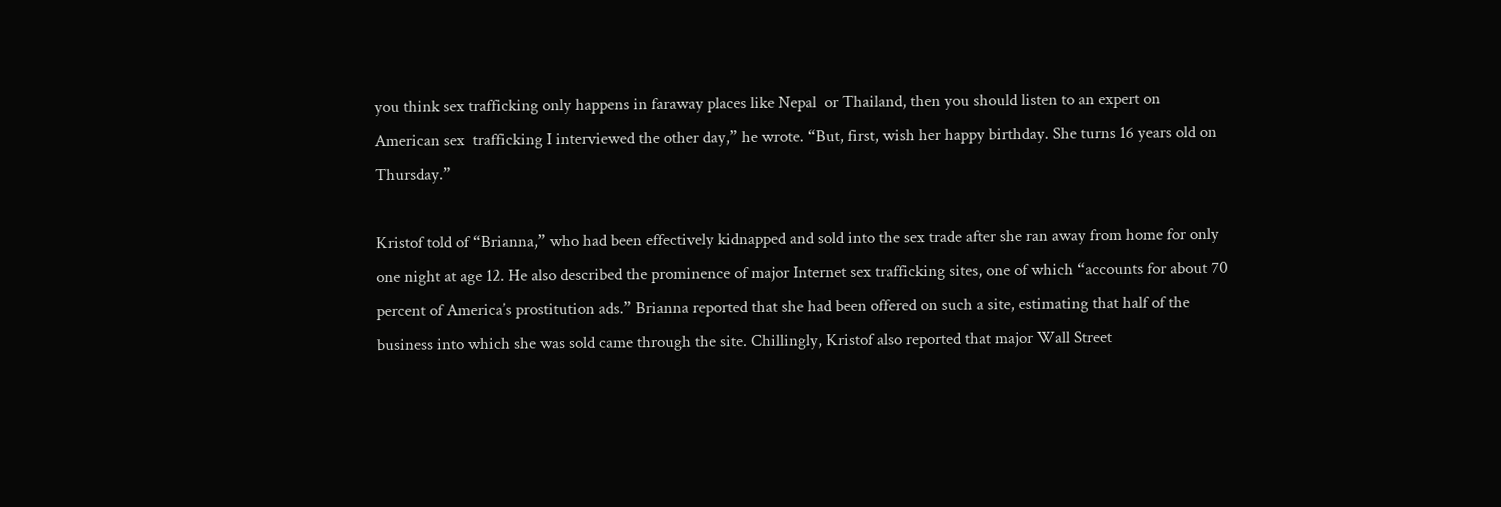you think sex trafficking only happens in faraway places like Nepal  or Thailand, then you should listen to an expert on American sex  trafficking I interviewed the other day,” he wrote. “But, first, wish her happy birthday. She turns 16 years old on Thursday.”

Kristof told of “Brianna,” who had been effectively kidnapped and sold into the sex trade after she ran away from home for only one night at age 12. He also described the prominence of major Internet sex trafficking sites, one of which “accounts for about 70 percent of America’s prostitution ads.” Brianna reported that she had been offered on such a site, estimating that half of the business into which she was sold came through the site. Chillingly, Kristof also reported that major Wall Street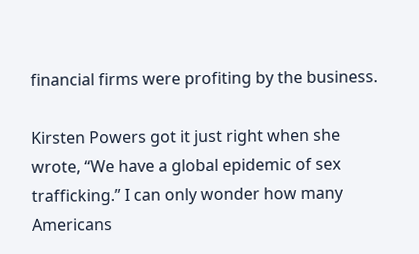financial firms were profiting by the business.

Kirsten Powers got it just right when she wrote, “We have a global epidemic of sex trafficking.” I can only wonder how many Americans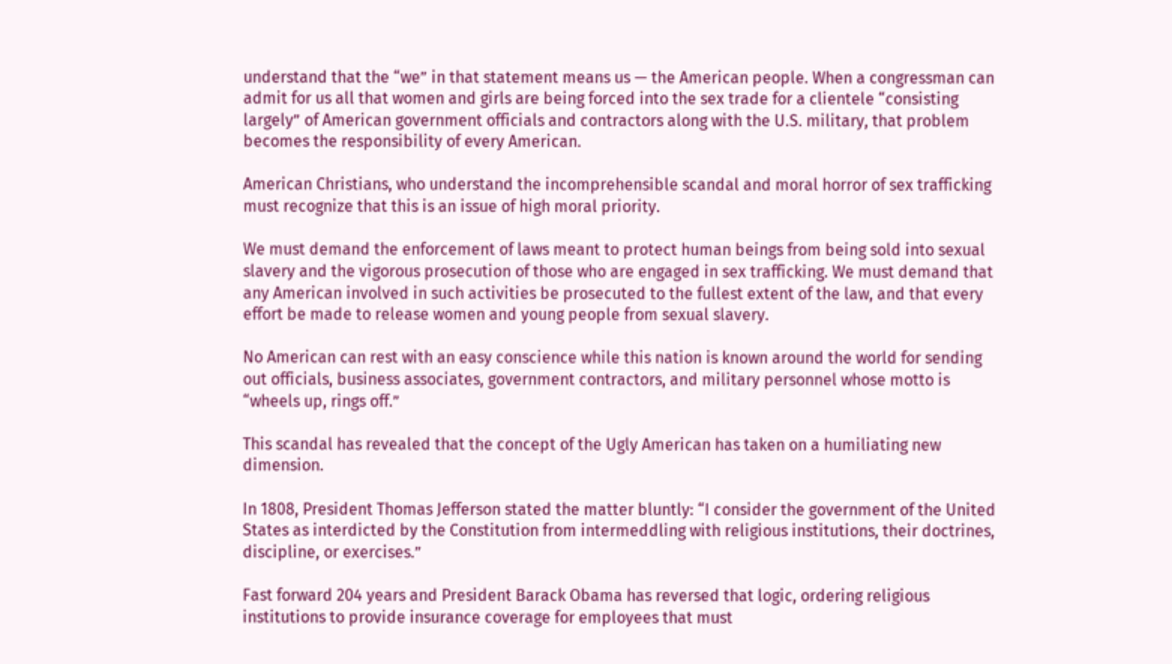understand that the “we” in that statement means us — the American people. When a congressman can admit for us all that women and girls are being forced into the sex trade for a clientele “consisting largely” of American government officials and contractors along with the U.S. military, that problem becomes the responsibility of every American.

American Christians, who understand the incomprehensible scandal and moral horror of sex trafficking must recognize that this is an issue of high moral priority.

We must demand the enforcement of laws meant to protect human beings from being sold into sexual slavery and the vigorous prosecution of those who are engaged in sex trafficking. We must demand that any American involved in such activities be prosecuted to the fullest extent of the law, and that every effort be made to release women and young people from sexual slavery.

No American can rest with an easy conscience while this nation is known around the world for sending out officials, business associates, government contractors, and military personnel whose motto is “wheels up, rings off.”

This scandal has revealed that the concept of the Ugly American has taken on a humiliating new dimension.

In 1808, President Thomas Jefferson stated the matter bluntly: “I consider the government of the United States as interdicted by the Constitution from intermeddling with religious institutions, their doctrines, discipline, or exercises.”

Fast forward 204 years and President Barack Obama has reversed that logic, ordering religious institutions to provide insurance coverage for employees that must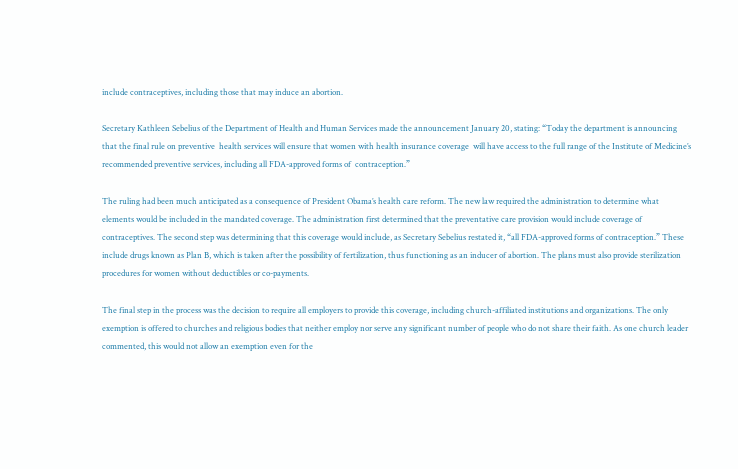include contraceptives, including those that may induce an abortion.

Secretary Kathleen Sebelius of the Department of Health and Human Services made the announcement January 20, stating: “Today the department is announcing that the final rule on preventive  health services will ensure that women with health insurance coverage  will have access to the full range of the Institute of Medicine’s  recommended preventive services, including all FDA-approved forms of  contraception.”

The ruling had been much anticipated as a consequence of President Obama’s health care reform. The new law required the administration to determine what elements would be included in the mandated coverage. The administration first determined that the preventative care provision would include coverage of contraceptives. The second step was determining that this coverage would include, as Secretary Sebelius restated it, “all FDA-approved forms of contraception.” These include drugs known as Plan B, which is taken after the possibility of fertilization, thus functioning as an inducer of abortion. The plans must also provide sterilization procedures for women without deductibles or co-payments.

The final step in the process was the decision to require all employers to provide this coverage, including church-affiliated institutions and organizations. The only exemption is offered to churches and religious bodies that neither employ nor serve any significant number of people who do not share their faith. As one church leader commented, this would not allow an exemption even for the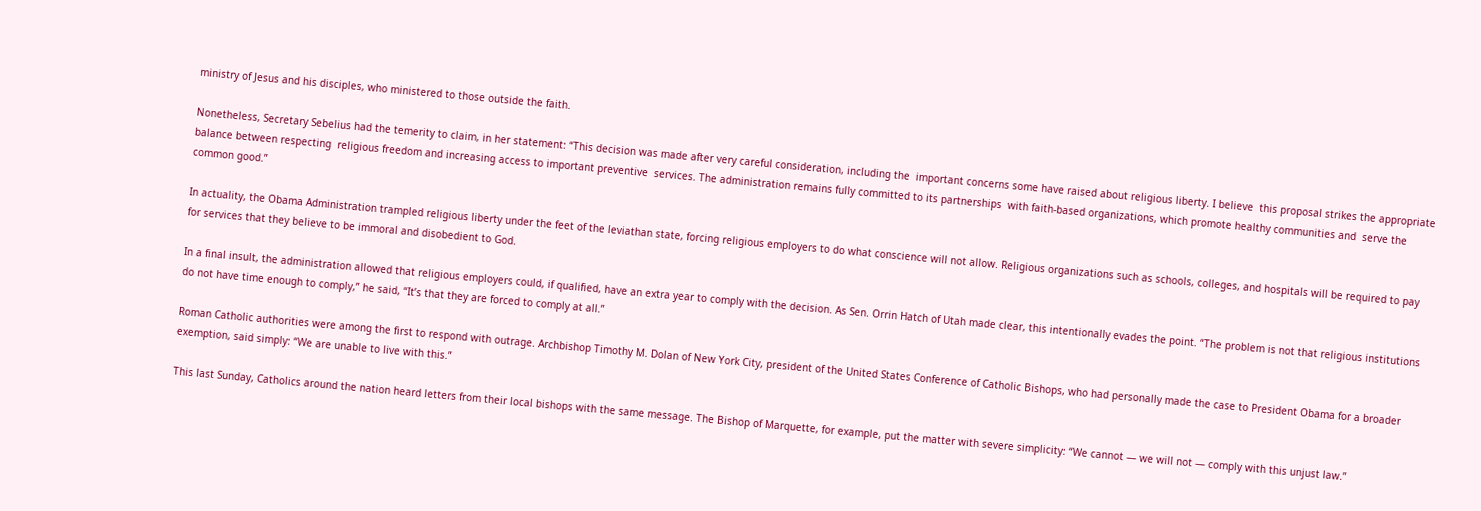ministry of Jesus and his disciples, who ministered to those outside the faith.

Nonetheless, Secretary Sebelius had the temerity to claim, in her statement: “This decision was made after very careful consideration, including the  important concerns some have raised about religious liberty. I believe  this proposal strikes the appropriate balance between respecting  religious freedom and increasing access to important preventive  services. The administration remains fully committed to its partnerships  with faith-based organizations, which promote healthy communities and  serve the common good.”

In actuality, the Obama Administration trampled religious liberty under the feet of the leviathan state, forcing religious employers to do what conscience will not allow. Religious organizations such as schools, colleges, and hospitals will be required to pay for services that they believe to be immoral and disobedient to God.

In a final insult, the administration allowed that religious employers could, if qualified, have an extra year to comply with the decision. As Sen. Orrin Hatch of Utah made clear, this intentionally evades the point. “The problem is not that religious institutions do not have time enough to comply,” he said, “It’s that they are forced to comply at all.”

Roman Catholic authorities were among the first to respond with outrage. Archbishop Timothy M. Dolan of New York City, president of the United States Conference of Catholic Bishops, who had personally made the case to President Obama for a broader exemption, said simply: “We are unable to live with this.”

This last Sunday, Catholics around the nation heard letters from their local bishops with the same message. The Bishop of Marquette, for example, put the matter with severe simplicity: “We cannot — we will not — comply with this unjust law.”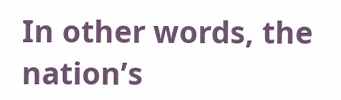In other words, the nation’s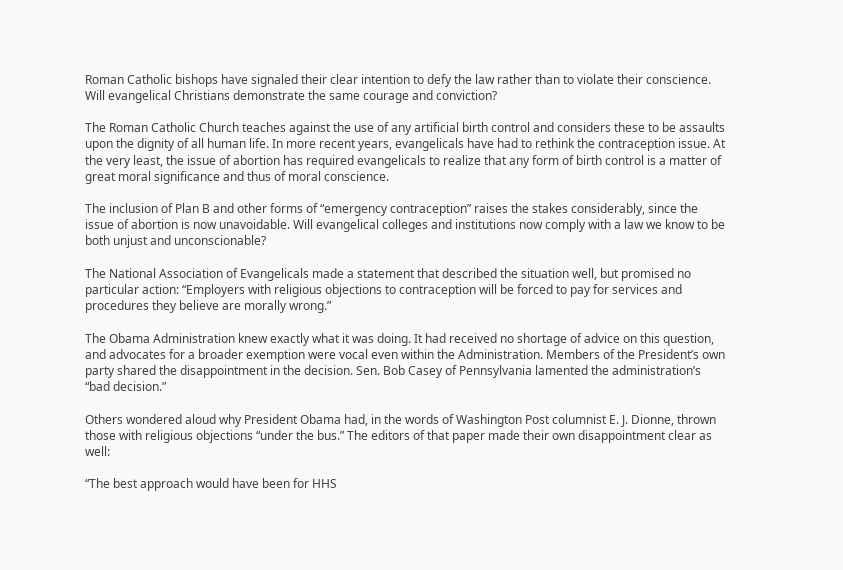Roman Catholic bishops have signaled their clear intention to defy the law rather than to violate their conscience. Will evangelical Christians demonstrate the same courage and conviction?

The Roman Catholic Church teaches against the use of any artificial birth control and considers these to be assaults upon the dignity of all human life. In more recent years, evangelicals have had to rethink the contraception issue. At the very least, the issue of abortion has required evangelicals to realize that any form of birth control is a matter of great moral significance and thus of moral conscience.

The inclusion of Plan B and other forms of “emergency contraception” raises the stakes considerably, since the issue of abortion is now unavoidable. Will evangelical colleges and institutions now comply with a law we know to be both unjust and unconscionable?

The National Association of Evangelicals made a statement that described the situation well, but promised no particular action: “Employers with religious objections to contraception will be forced to pay for services and procedures they believe are morally wrong.”

The Obama Administration knew exactly what it was doing. It had received no shortage of advice on this question, and advocates for a broader exemption were vocal even within the Administration. Members of the President’s own party shared the disappointment in the decision. Sen. Bob Casey of Pennsylvania lamented the administration’s “bad decision.”

Others wondered aloud why President Obama had, in the words of Washington Post columnist E. J. Dionne, thrown those with religious objections “under the bus.” The editors of that paper made their own disappointment clear as well:

“The best approach would have been for HHS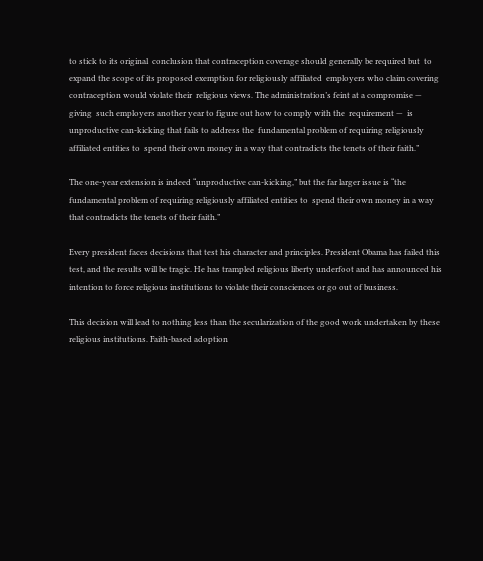to stick to its original  conclusion that contraception coverage should generally be required but  to expand the scope of its proposed exemption for religiously affiliated  employers who claim covering contraception would violate their  religious views. The administration’s feint at a compromise —  giving  such employers another year to figure out how to comply with the  requirement —  is unproductive can-kicking that fails to address the  fundamental problem of requiring religiously affiliated entities to  spend their own money in a way that contradicts the tenets of their faith.”

The one-year extension is indeed “unproductive can-kicking,” but the far larger issue is “the  fundamental problem of requiring religiously affiliated entities to  spend their own money in a way that contradicts the tenets of their faith.”

Every president faces decisions that test his character and principles. President Obama has failed this test, and the results will be tragic. He has trampled religious liberty underfoot and has announced his intention to force religious institutions to violate their consciences or go out of business.

This decision will lead to nothing less than the secularization of the good work undertaken by these religious institutions. Faith-based adoption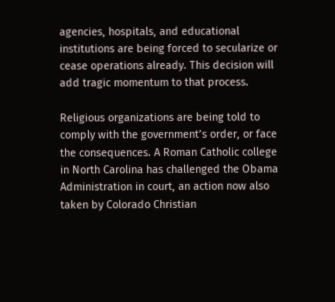agencies, hospitals, and educational institutions are being forced to secularize or cease operations already. This decision will add tragic momentum to that process.

Religious organizations are being told to comply with the government’s order, or face the consequences. A Roman Catholic college in North Carolina has challenged the Obama Administration in court, an action now also taken by Colorado Christian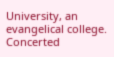University, an evangelical college. Concerted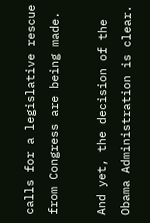calls for a legislative rescue from Congress are being made.

And yet, the decision of the Obama Administration is clear.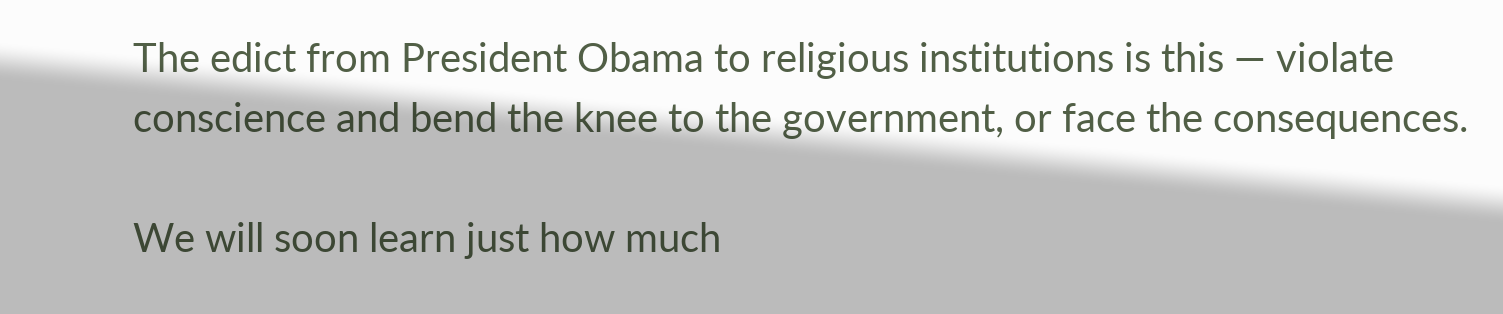The edict from President Obama to religious institutions is this — violate conscience and bend the knee to the government, or face the consequences.

We will soon learn just how much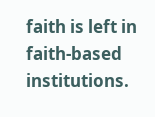faith is left in faith-based institutions.